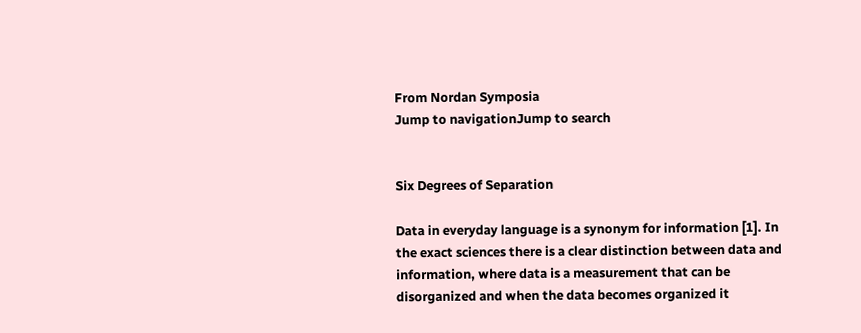From Nordan Symposia
Jump to navigationJump to search


Six Degrees of Separation

Data in everyday language is a synonym for information [1]. In the exact sciences there is a clear distinction between data and information, where data is a measurement that can be disorganized and when the data becomes organized it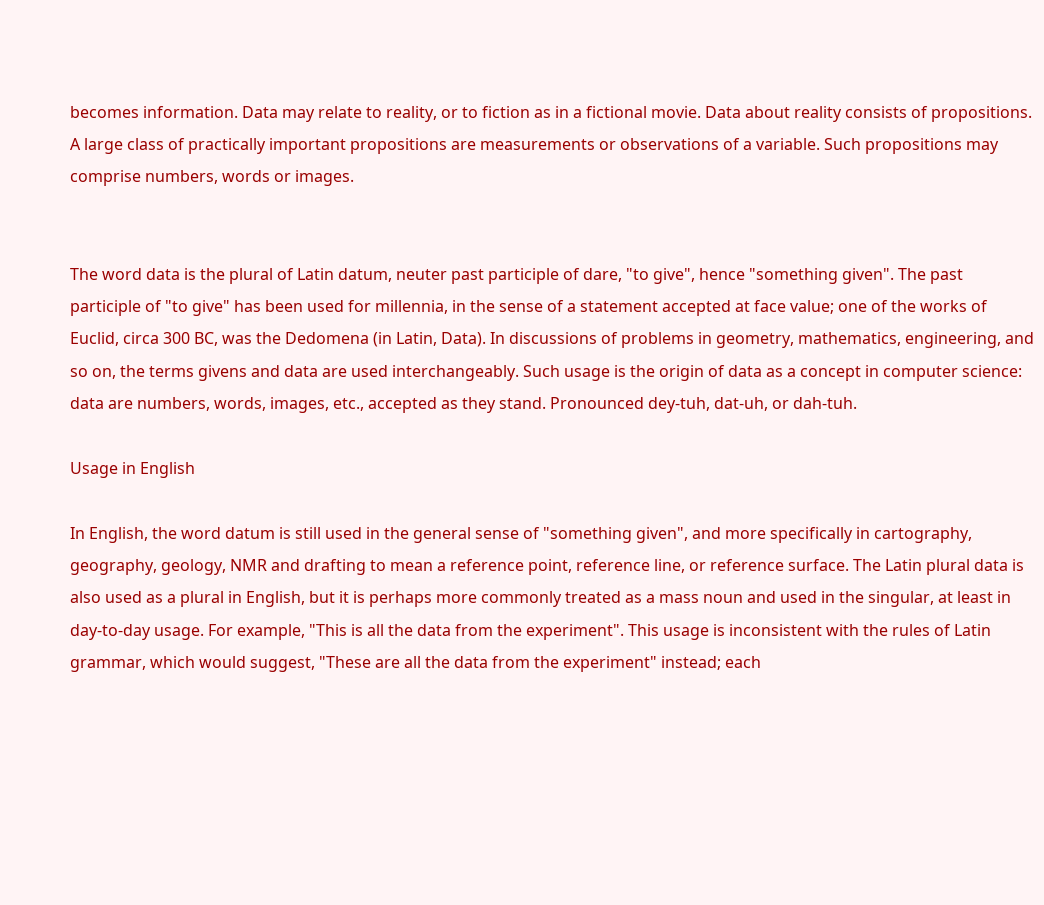becomes information. Data may relate to reality, or to fiction as in a fictional movie. Data about reality consists of propositions. A large class of practically important propositions are measurements or observations of a variable. Such propositions may comprise numbers, words or images.


The word data is the plural of Latin datum, neuter past participle of dare, "to give", hence "something given". The past participle of "to give" has been used for millennia, in the sense of a statement accepted at face value; one of the works of Euclid, circa 300 BC, was the Dedomena (in Latin, Data). In discussions of problems in geometry, mathematics, engineering, and so on, the terms givens and data are used interchangeably. Such usage is the origin of data as a concept in computer science: data are numbers, words, images, etc., accepted as they stand. Pronounced dey-tuh, dat-uh, or dah-tuh.

Usage in English

In English, the word datum is still used in the general sense of "something given", and more specifically in cartography, geography, geology, NMR and drafting to mean a reference point, reference line, or reference surface. The Latin plural data is also used as a plural in English, but it is perhaps more commonly treated as a mass noun and used in the singular, at least in day-to-day usage. For example, "This is all the data from the experiment". This usage is inconsistent with the rules of Latin grammar, which would suggest, "These are all the data from the experiment" instead; each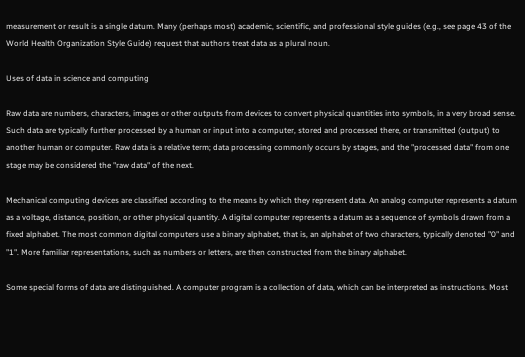measurement or result is a single datum. Many (perhaps most) academic, scientific, and professional style guides (e.g., see page 43 of the World Health Organization Style Guide) request that authors treat data as a plural noun.

Uses of data in science and computing

Raw data are numbers, characters, images or other outputs from devices to convert physical quantities into symbols, in a very broad sense. Such data are typically further processed by a human or input into a computer, stored and processed there, or transmitted (output) to another human or computer. Raw data is a relative term; data processing commonly occurs by stages, and the "processed data" from one stage may be considered the "raw data" of the next.

Mechanical computing devices are classified according to the means by which they represent data. An analog computer represents a datum as a voltage, distance, position, or other physical quantity. A digital computer represents a datum as a sequence of symbols drawn from a fixed alphabet. The most common digital computers use a binary alphabet, that is, an alphabet of two characters, typically denoted "0" and "1". More familiar representations, such as numbers or letters, are then constructed from the binary alphabet.

Some special forms of data are distinguished. A computer program is a collection of data, which can be interpreted as instructions. Most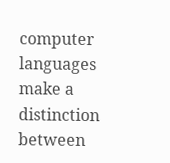computer languages make a distinction between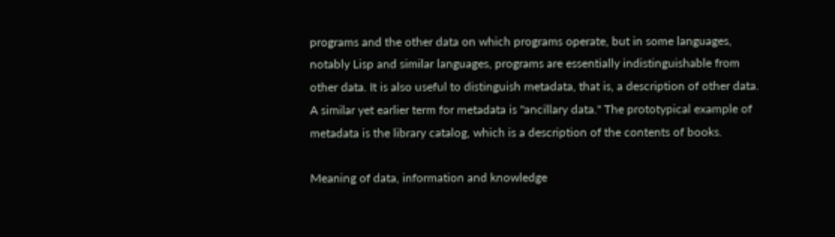programs and the other data on which programs operate, but in some languages, notably Lisp and similar languages, programs are essentially indistinguishable from other data. It is also useful to distinguish metadata, that is, a description of other data. A similar yet earlier term for metadata is "ancillary data." The prototypical example of metadata is the library catalog, which is a description of the contents of books.

Meaning of data, information and knowledge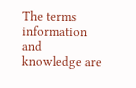The terms information and knowledge are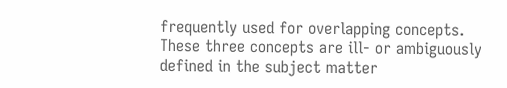frequently used for overlapping concepts. These three concepts are ill- or ambiguously defined in the subject matter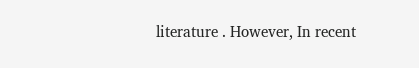literature . However, In recent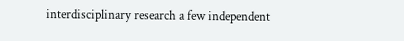interdisciplinary research a few independent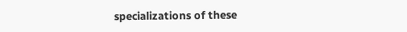specializations of these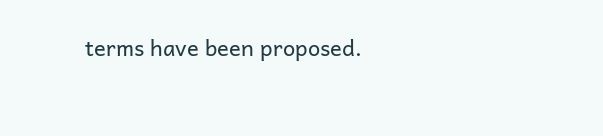terms have been proposed.